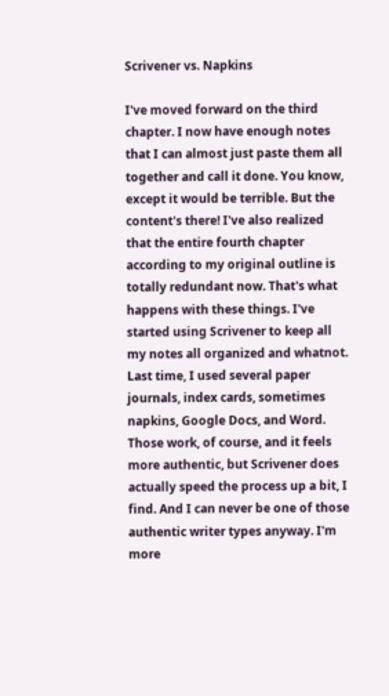Scrivener vs. Napkins

I've moved forward on the third chapter. I now have enough notes that I can almost just paste them all together and call it done. You know, except it would be terrible. But the content's there! I've also realized that the entire fourth chapter according to my original outline is totally redundant now. That's what happens with these things. I've started using Scrivener to keep all my notes all organized and whatnot. Last time, I used several paper journals, index cards, sometimes napkins, Google Docs, and Word. Those work, of course, and it feels more authentic, but Scrivener does actually speed the process up a bit, I find. And I can never be one of those authentic writer types anyway. I'm more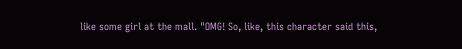like some girl at the mall. "OMG! So, like, this character said this,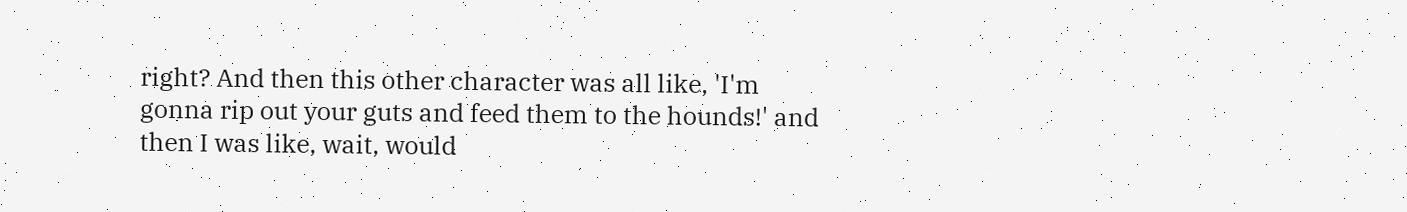right? And then this other character was all like, 'I'm gonna rip out your guts and feed them to the hounds!' and then I was like, wait, would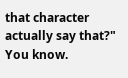that character actually say that?" You know.